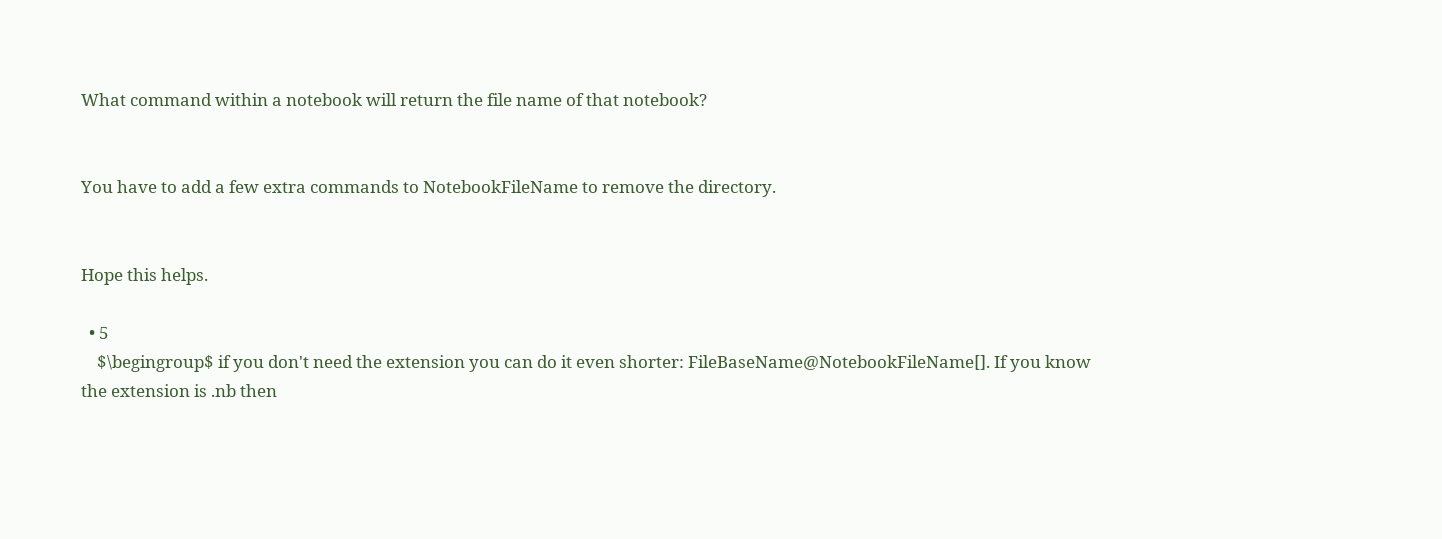What command within a notebook will return the file name of that notebook?


You have to add a few extra commands to NotebookFileName to remove the directory.


Hope this helps.

  • 5
    $\begingroup$ if you don't need the extension you can do it even shorter: FileBaseName@NotebookFileName[]. If you know the extension is .nb then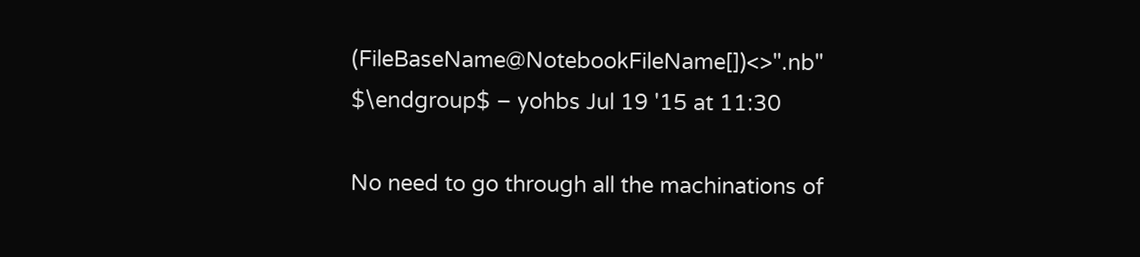(FileBaseName@NotebookFileName[])<>".nb" $\endgroup$ – yohbs Jul 19 '15 at 11:30

No need to go through all the machinations of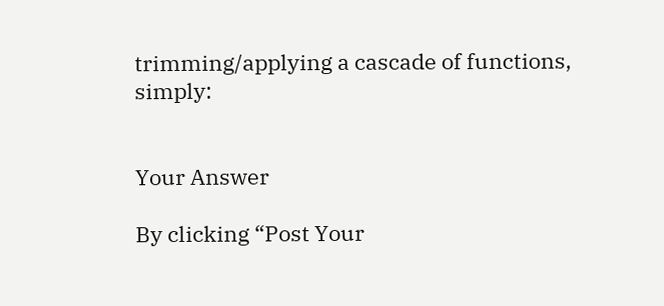trimming/applying a cascade of functions, simply:


Your Answer

By clicking “Post Your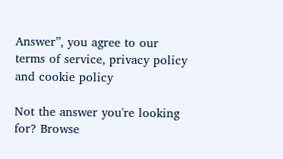Answer”, you agree to our terms of service, privacy policy and cookie policy

Not the answer you're looking for? Browse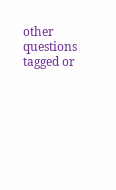other questions tagged or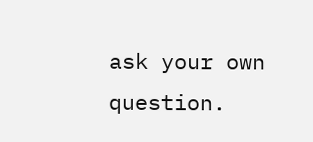ask your own question.